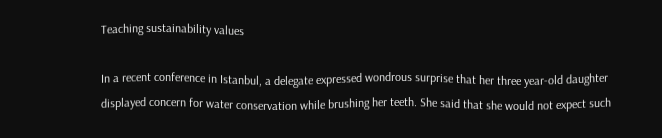Teaching sustainability values

In a recent conference in Istanbul, a delegate expressed wondrous surprise that her three year-old daughter displayed concern for water conservation while brushing her teeth. She said that she would not expect such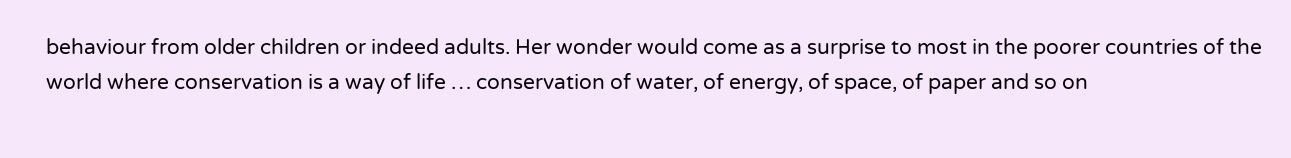behaviour from older children or indeed adults. Her wonder would come as a surprise to most in the poorer countries of the world where conservation is a way of life … conservation of water, of energy, of space, of paper and so on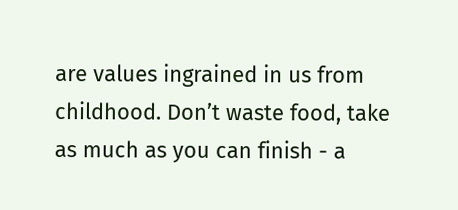are values ingrained in us from childhood. Don’t waste food, take as much as you can finish - a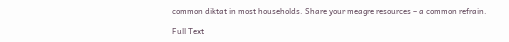common diktat in most households. Share your meagre resources – a common refrain.

Full Text